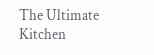The Ultimate Kitchen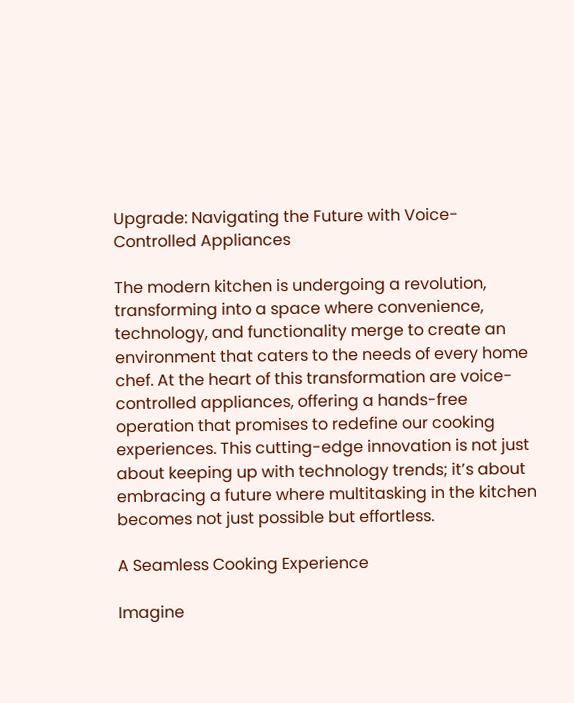Upgrade: Navigating the Future with Voice-Controlled Appliances

The modern kitchen is undergoing a revolution, transforming into a space where convenience, technology, and functionality merge to create an environment that caters to the needs of every home chef. At the heart of this transformation are voice-controlled appliances, offering a hands-free operation that promises to redefine our cooking experiences. This cutting-edge innovation is not just about keeping up with technology trends; it’s about embracing a future where multitasking in the kitchen becomes not just possible but effortless.

A Seamless Cooking Experience

Imagine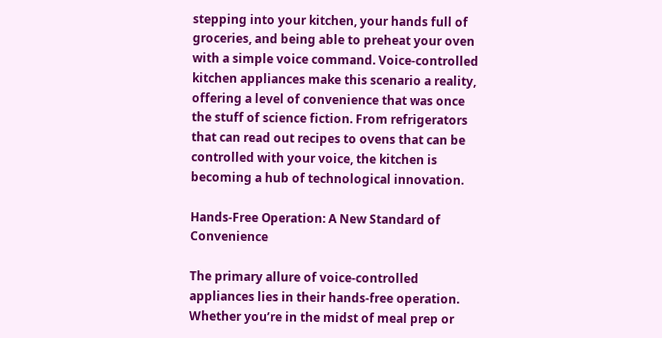stepping into your kitchen, your hands full of groceries, and being able to preheat your oven with a simple voice command. Voice-controlled kitchen appliances make this scenario a reality, offering a level of convenience that was once the stuff of science fiction. From refrigerators that can read out recipes to ovens that can be controlled with your voice, the kitchen is becoming a hub of technological innovation.

Hands-Free Operation: A New Standard of Convenience

The primary allure of voice-controlled appliances lies in their hands-free operation. Whether you’re in the midst of meal prep or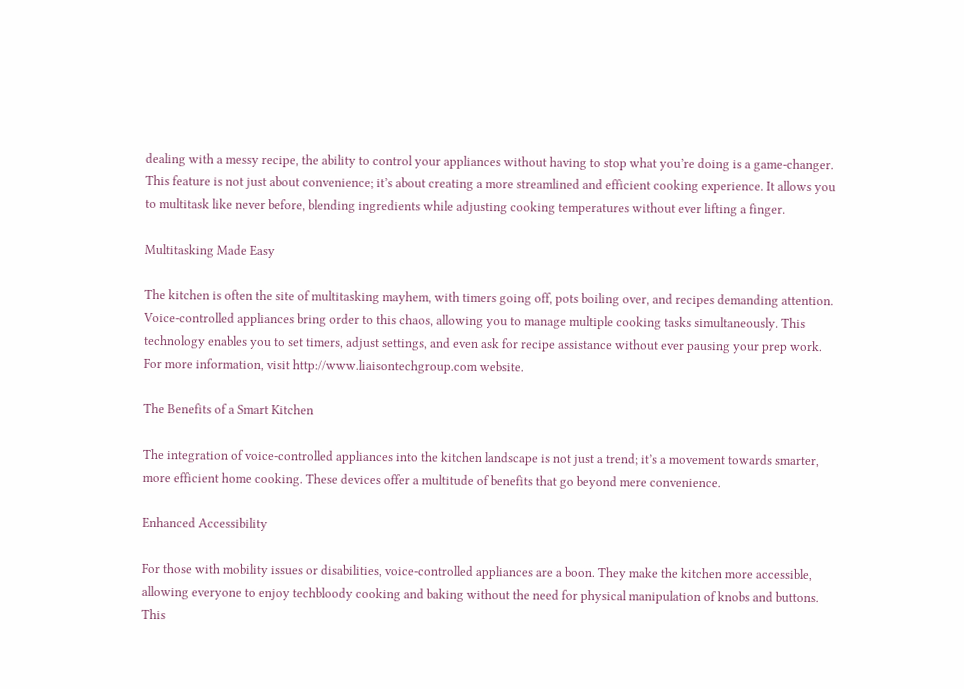dealing with a messy recipe, the ability to control your appliances without having to stop what you’re doing is a game-changer. This feature is not just about convenience; it’s about creating a more streamlined and efficient cooking experience. It allows you to multitask like never before, blending ingredients while adjusting cooking temperatures without ever lifting a finger.

Multitasking Made Easy

The kitchen is often the site of multitasking mayhem, with timers going off, pots boiling over, and recipes demanding attention. Voice-controlled appliances bring order to this chaos, allowing you to manage multiple cooking tasks simultaneously. This technology enables you to set timers, adjust settings, and even ask for recipe assistance without ever pausing your prep work. For more information, visit http://www.liaisontechgroup.com website.

The Benefits of a Smart Kitchen

The integration of voice-controlled appliances into the kitchen landscape is not just a trend; it’s a movement towards smarter, more efficient home cooking. These devices offer a multitude of benefits that go beyond mere convenience.

Enhanced Accessibility

For those with mobility issues or disabilities, voice-controlled appliances are a boon. They make the kitchen more accessible, allowing everyone to enjoy techbloody cooking and baking without the need for physical manipulation of knobs and buttons. This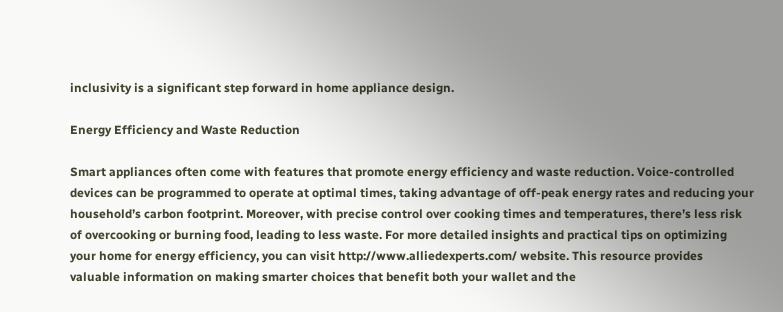inclusivity is a significant step forward in home appliance design.

Energy Efficiency and Waste Reduction

Smart appliances often come with features that promote energy efficiency and waste reduction. Voice-controlled devices can be programmed to operate at optimal times, taking advantage of off-peak energy rates and reducing your household’s carbon footprint. Moreover, with precise control over cooking times and temperatures, there’s less risk of overcooking or burning food, leading to less waste. For more detailed insights and practical tips on optimizing your home for energy efficiency, you can visit http://www.alliedexperts.com/ website. This resource provides valuable information on making smarter choices that benefit both your wallet and the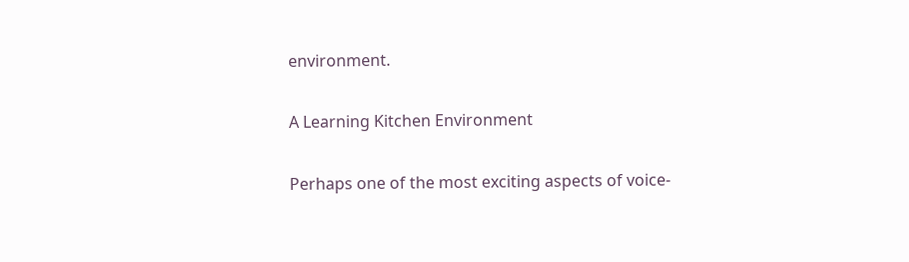environment.

A Learning Kitchen Environment

Perhaps one of the most exciting aspects of voice-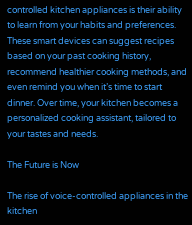controlled kitchen appliances is their ability to learn from your habits and preferences. These smart devices can suggest recipes based on your past cooking history, recommend healthier cooking methods, and even remind you when it’s time to start dinner. Over time, your kitchen becomes a personalized cooking assistant, tailored to your tastes and needs.

The Future is Now

The rise of voice-controlled appliances in the kitchen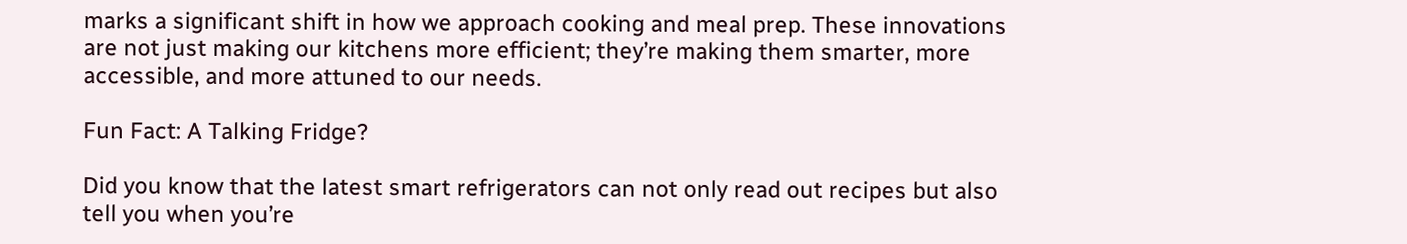marks a significant shift in how we approach cooking and meal prep. These innovations are not just making our kitchens more efficient; they’re making them smarter, more accessible, and more attuned to our needs.

Fun Fact: A Talking Fridge?

Did you know that the latest smart refrigerators can not only read out recipes but also tell you when you’re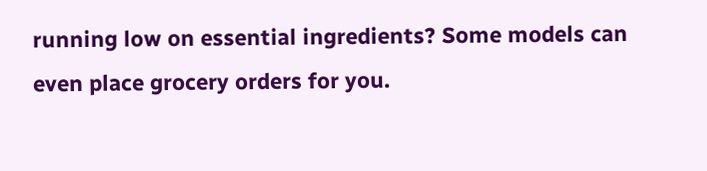running low on essential ingredients? Some models can even place grocery orders for you.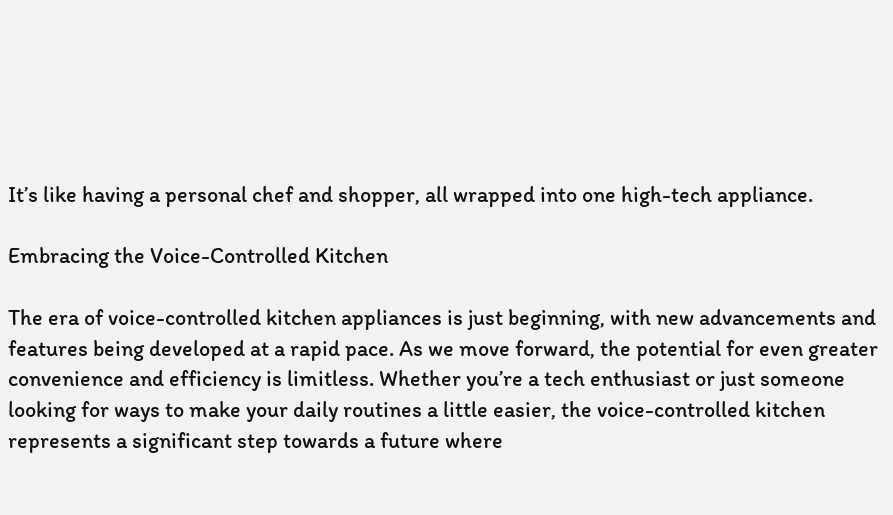It’s like having a personal chef and shopper, all wrapped into one high-tech appliance.

Embracing the Voice-Controlled Kitchen

The era of voice-controlled kitchen appliances is just beginning, with new advancements and features being developed at a rapid pace. As we move forward, the potential for even greater convenience and efficiency is limitless. Whether you’re a tech enthusiast or just someone looking for ways to make your daily routines a little easier, the voice-controlled kitchen represents a significant step towards a future where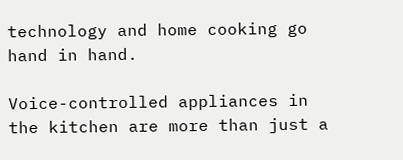technology and home cooking go hand in hand.

Voice-controlled appliances in the kitchen are more than just a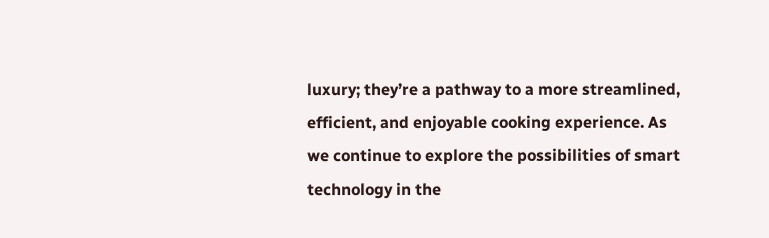luxury; they’re a pathway to a more streamlined, efficient, and enjoyable cooking experience. As we continue to explore the possibilities of smart technology in the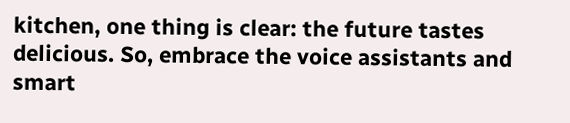kitchen, one thing is clear: the future tastes delicious. So, embrace the voice assistants and smart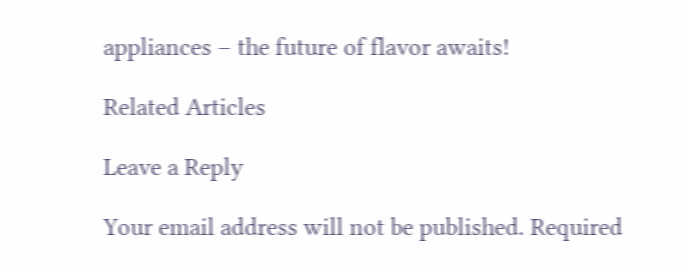appliances – the future of flavor awaits!

Related Articles

Leave a Reply

Your email address will not be published. Required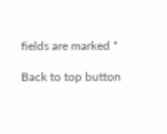fields are marked *

Back to top button